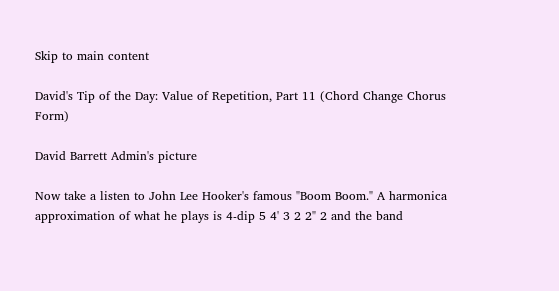Skip to main content

David's Tip of the Day: Value of Repetition, Part 11 (Chord Change Chorus Form)

David Barrett Admin's picture

Now take a listen to John Lee Hooker's famous "Boom Boom." A harmonica approximation of what he plays is 4-dip 5 4' 3 2 2" 2 and the band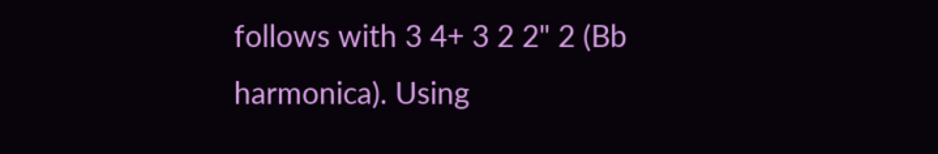follows with 3 4+ 3 2 2" 2 (Bb harmonica). Using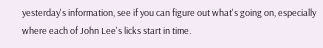yesterday's information, see if you can figure out what's going on, especially where each of John Lee's licks start in time.